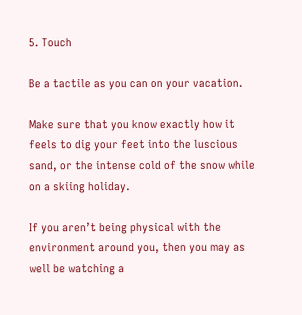5. Touch

Be a tactile as you can on your vacation.

Make sure that you know exactly how it feels to dig your feet into the luscious sand, or the intense cold of the snow while on a skiing holiday.

If you aren’t being physical with the environment around you, then you may as well be watching a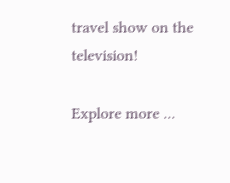travel show on the television!

Explore more ...